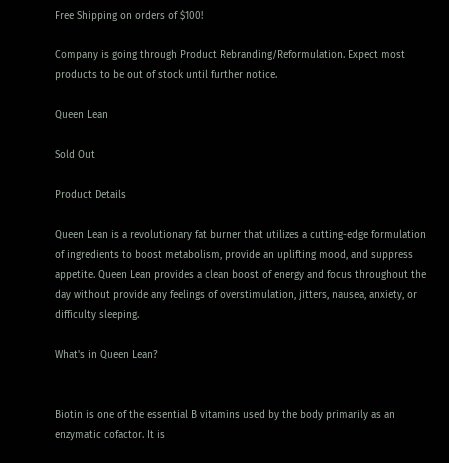Free Shipping on orders of $100!

Company is going through Product Rebranding/Reformulation. Expect most products to be out of stock until further notice.

Queen Lean

Sold Out

Product Details

Queen Lean is a revolutionary fat burner that utilizes a cutting-edge formulation of ingredients to boost metabolism, provide an uplifting mood, and suppress appetite. Queen Lean provides a clean boost of energy and focus throughout the day without provide any feelings of overstimulation, jitters, nausea, anxiety, or difficulty sleeping.

What's in Queen Lean?


Biotin is one of the essential B vitamins used by the body primarily as an enzymatic cofactor. It is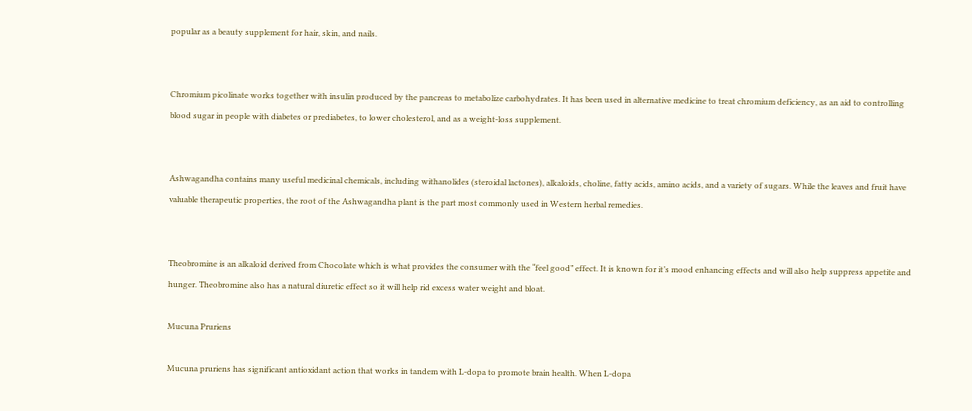popular as a beauty supplement for hair, skin, and nails.


Chromium picolinate works together with insulin produced by the pancreas to metabolize carbohydrates. It has been used in alternative medicine to treat chromium deficiency, as an aid to controlling blood sugar in people with diabetes or prediabetes, to lower cholesterol, and as a weight-loss supplement.


Ashwagandha contains many useful medicinal chemicals, including withanolides (steroidal lactones), alkaloids, choline, fatty acids, amino acids, and a variety of sugars. While the leaves and fruit have valuable therapeutic properties, the root of the Ashwagandha plant is the part most commonly used in Western herbal remedies.


Theobromine is an alkaloid derived from Chocolate which is what provides the consumer with the “feel good” effect. It is known for it’s mood enhancing effects and will also help suppress appetite and hunger. Theobromine also has a natural diuretic effect so it will help rid excess water weight and bloat.

Mucuna Pruriens

Mucuna pruriens has significant antioxidant action that works in tandem with L-dopa to promote brain health. When L-dopa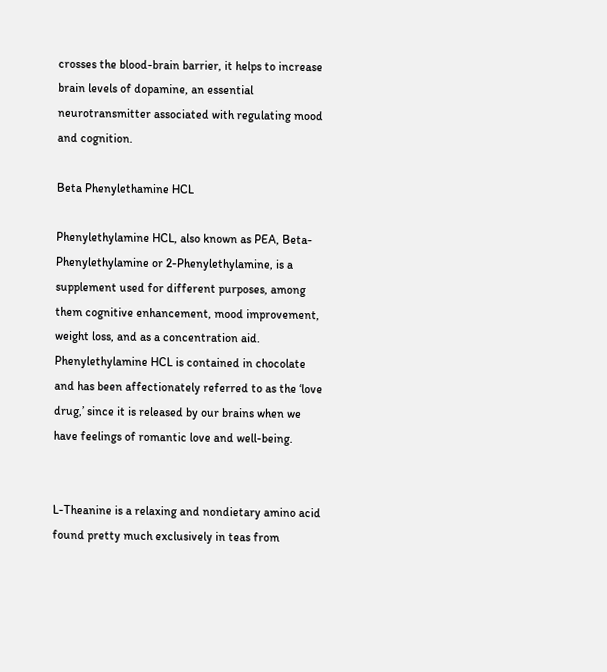crosses the blood-brain barrier, it helps to increase brain levels of dopamine, an essential neurotransmitter associated with regulating mood and cognition.

Beta Phenylethamine HCL

Phenylethylamine HCL, also known as PEA, Beta-Phenylethylamine or 2-Phenylethylamine, is a supplement used for different purposes, among them cognitive enhancement, mood improvement, weight loss, and as a concentration aid. Phenylethylamine HCL is contained in chocolate and has been affectionately referred to as the ‘love drug,’ since it is released by our brains when we have feelings of romantic love and well-being.


L-Theanine is a relaxing and nondietary amino acid found pretty much exclusively in teas from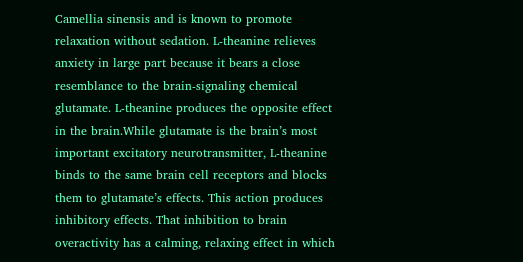Camellia sinensis and is known to promote relaxation without sedation. L-theanine relieves anxiety in large part because it bears a close resemblance to the brain-signaling chemical glutamate. L-theanine produces the opposite effect in the brain.While glutamate is the brain’s most important excitatory neurotransmitter, L-theanine binds to the same brain cell receptors and blocks them to glutamate’s effects. This action produces inhibitory effects. That inhibition to brain overactivity has a calming, relaxing effect in which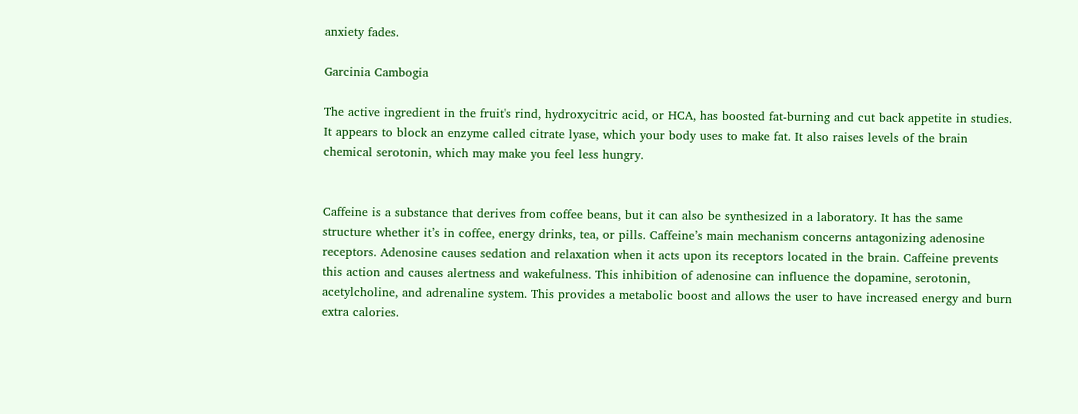anxiety fades.

Garcinia Cambogia

The active ingredient in the fruit's rind, hydroxycitric acid, or HCA, has boosted fat-burning and cut back appetite in studies. It appears to block an enzyme called citrate lyase, which your body uses to make fat. It also raises levels of the brain chemical serotonin, which may make you feel less hungry.


Caffeine is a substance that derives from coffee beans, but it can also be synthesized in a laboratory. It has the same structure whether it’s in coffee, energy drinks, tea, or pills. Caffeine’s main mechanism concerns antagonizing adenosine receptors. Adenosine causes sedation and relaxation when it acts upon its receptors located in the brain. Caffeine prevents this action and causes alertness and wakefulness. This inhibition of adenosine can influence the dopamine, serotonin, acetylcholine, and adrenaline system. This provides a metabolic boost and allows the user to have increased energy and burn extra calories.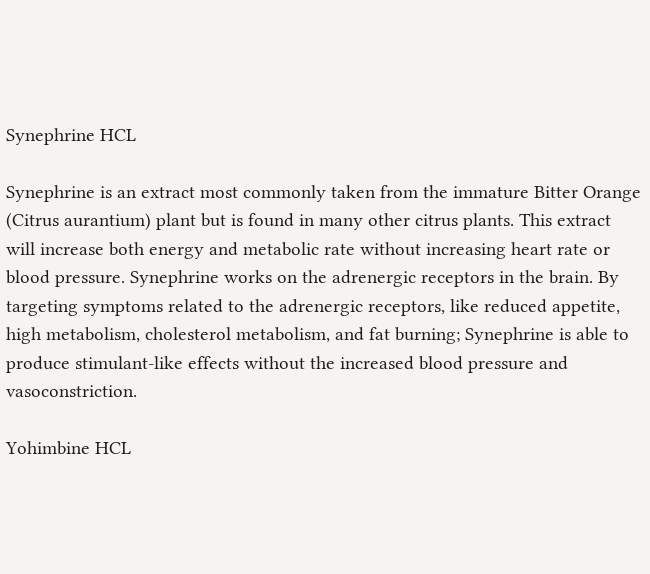Synephrine HCL

Synephrine is an extract most commonly taken from the immature Bitter Orange (Citrus aurantium) plant but is found in many other citrus plants. This extract will increase both energy and metabolic rate without increasing heart rate or blood pressure. Synephrine works on the adrenergic receptors in the brain. By targeting symptoms related to the adrenergic receptors, like reduced appetite, high metabolism, cholesterol metabolism, and fat burning; Synephrine is able to produce stimulant-like effects without the increased blood pressure and vasoconstriction.

Yohimbine HCL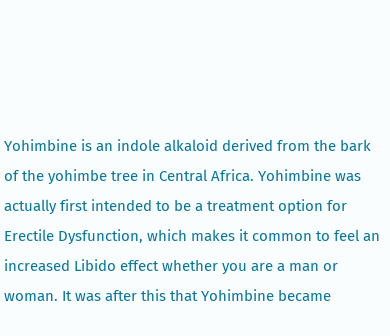Yohimbine is an indole alkaloid derived from the bark of the yohimbe tree in Central Africa. Yohimbine was actually first intended to be a treatment option for Erectile Dysfunction, which makes it common to feel an increased Libido effect whether you are a man or woman. It was after this that Yohimbine became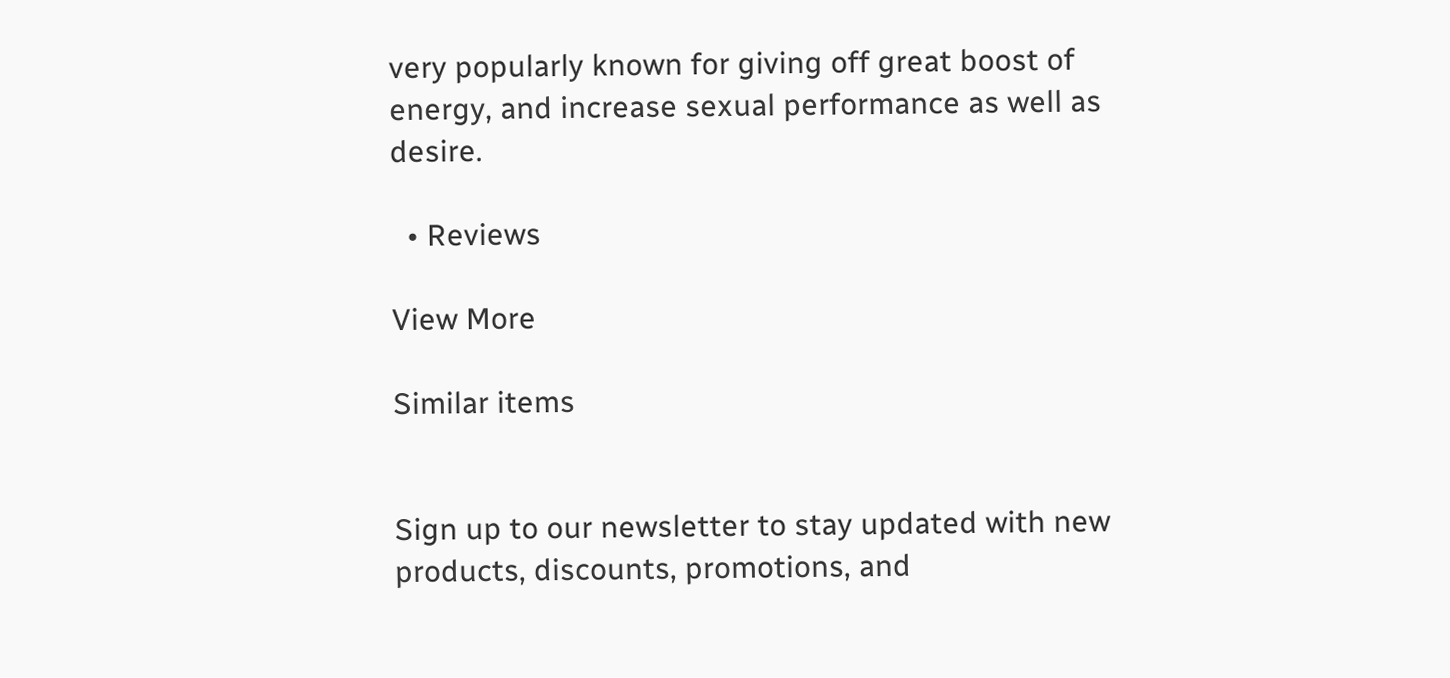very popularly known for giving off great boost of energy, and increase sexual performance as well as desire.

  • Reviews

View More

Similar items


Sign up to our newsletter to stay updated with new products, discounts, promotions, and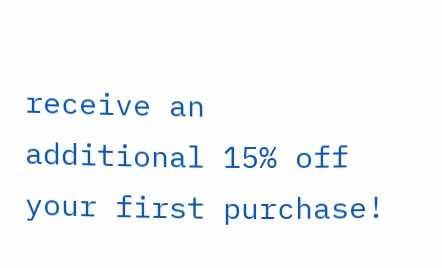receive an additional 15% off your first purchase!